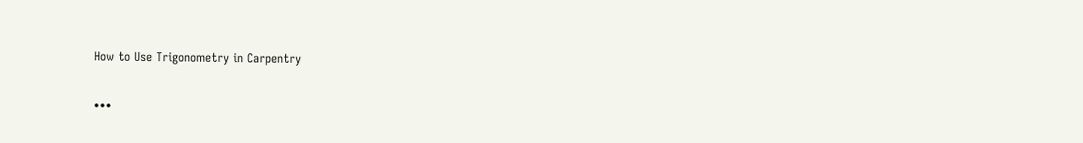How to Use Trigonometry in Carpentry

•••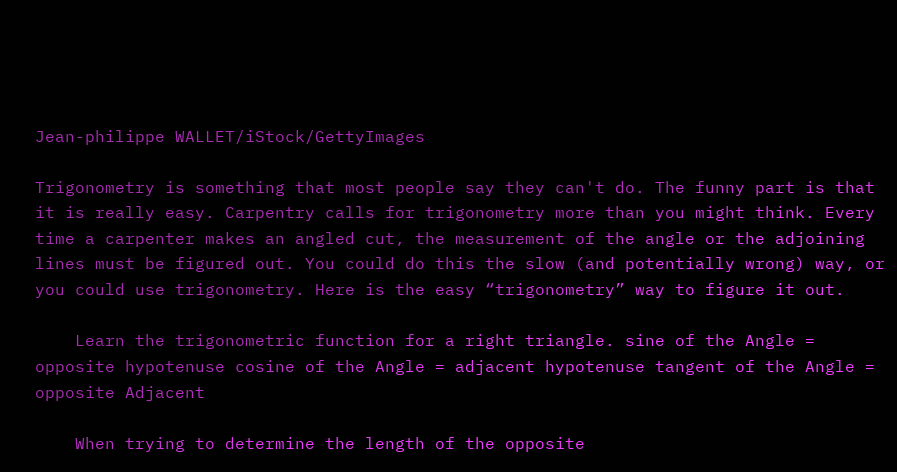Jean-philippe WALLET/iStock/GettyImages

Trigonometry is something that most people say they can't do. The funny part is that it is really easy. Carpentry calls for trigonometry more than you might think. Every time a carpenter makes an angled cut, the measurement of the angle or the adjoining lines must be figured out. You could do this the slow (and potentially wrong) way, or you could use trigonometry. Here is the easy “trigonometry” way to figure it out.

    Learn the trigonometric function for a right triangle. sine of the Angle = opposite hypotenuse cosine of the Angle = adjacent hypotenuse tangent of the Angle = opposite Adjacent

    When trying to determine the length of the opposite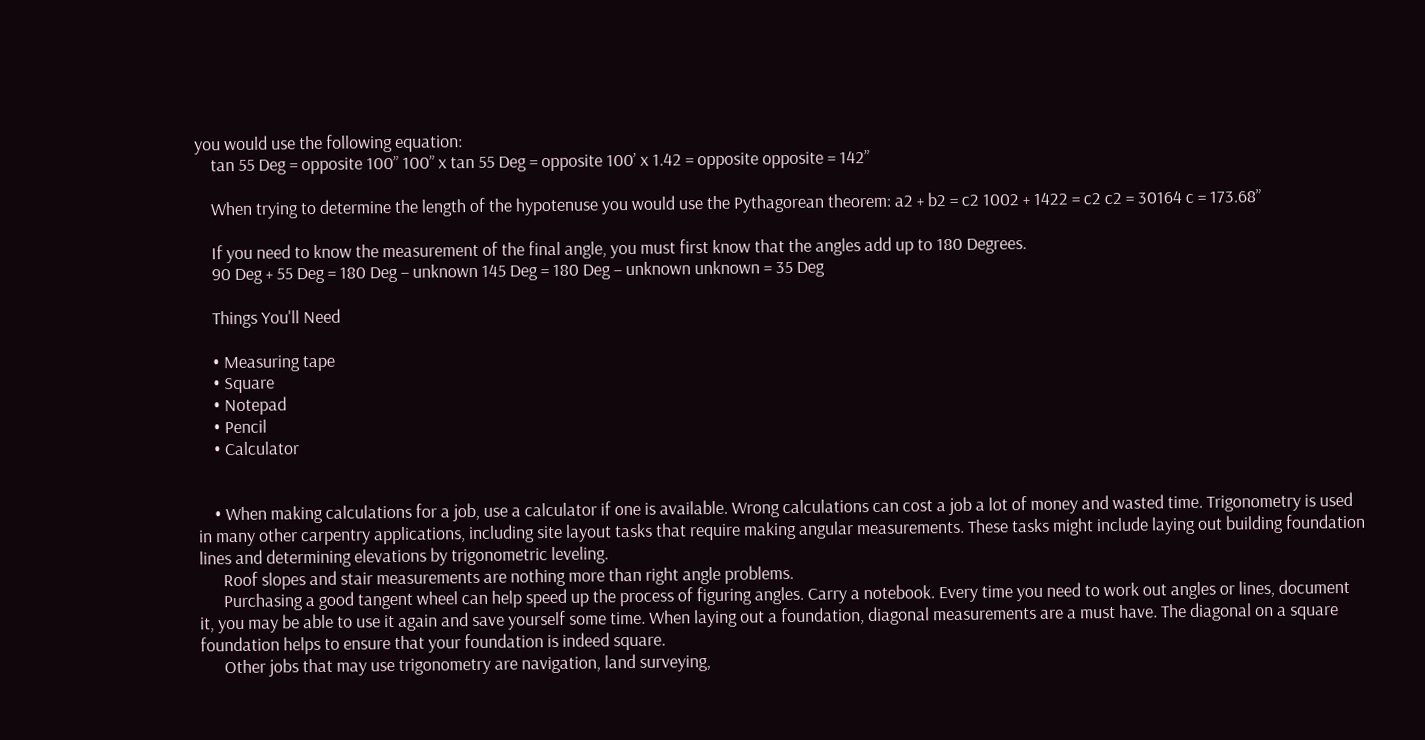you would use the following equation:
    tan 55 Deg = opposite 100” 100” x tan 55 Deg = opposite 100’ x 1.42 = opposite opposite = 142”

    When trying to determine the length of the hypotenuse you would use the Pythagorean theorem: a2 + b2 = c2 1002 + 1422 = c2 c2 = 30164 c = 173.68”

    If you need to know the measurement of the final angle, you must first know that the angles add up to 180 Degrees.
    90 Deg + 55 Deg = 180 Deg – unknown 145 Deg = 180 Deg – unknown unknown = 35 Deg

    Things You'll Need

    • Measuring tape
    • Square
    • Notepad
    • Pencil
    • Calculator


    • When making calculations for a job, use a calculator if one is available. Wrong calculations can cost a job a lot of money and wasted time. Trigonometry is used in many other carpentry applications, including site layout tasks that require making angular measurements. These tasks might include laying out building foundation lines and determining elevations by trigonometric leveling.
      Roof slopes and stair measurements are nothing more than right angle problems.
      Purchasing a good tangent wheel can help speed up the process of figuring angles. Carry a notebook. Every time you need to work out angles or lines, document it, you may be able to use it again and save yourself some time. When laying out a foundation, diagonal measurements are a must have. The diagonal on a square foundation helps to ensure that your foundation is indeed square.
      Other jobs that may use trigonometry are navigation, land surveying,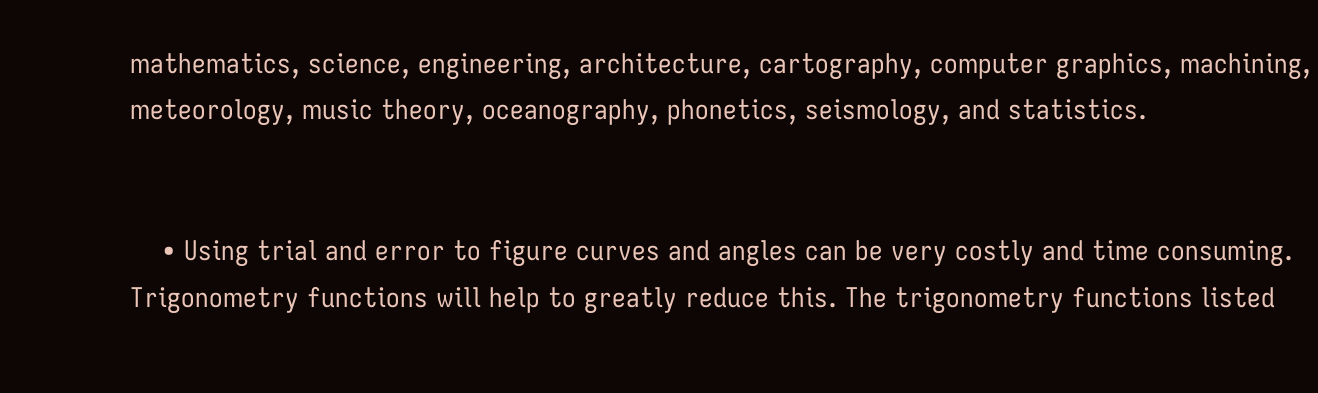mathematics, science, engineering, architecture, cartography, computer graphics, machining, meteorology, music theory, oceanography, phonetics, seismology, and statistics.


    • Using trial and error to figure curves and angles can be very costly and time consuming. Trigonometry functions will help to greatly reduce this. The trigonometry functions listed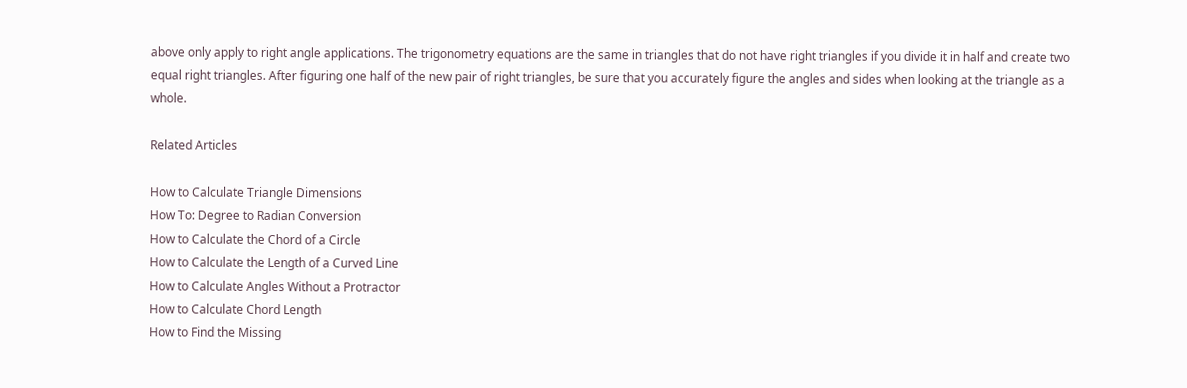above only apply to right angle applications. The trigonometry equations are the same in triangles that do not have right triangles if you divide it in half and create two equal right triangles. After figuring one half of the new pair of right triangles, be sure that you accurately figure the angles and sides when looking at the triangle as a whole.

Related Articles

How to Calculate Triangle Dimensions
How To: Degree to Radian Conversion
How to Calculate the Chord of a Circle
How to Calculate the Length of a Curved Line
How to Calculate Angles Without a Protractor
How to Calculate Chord Length
How to Find the Missing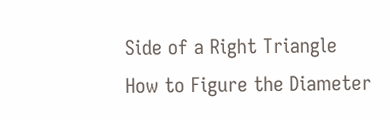Side of a Right Triangle
How to Figure the Diameter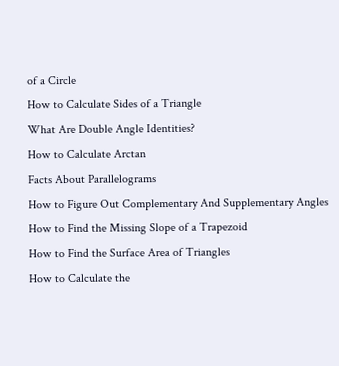of a Circle
How to Calculate Sides of a Triangle
What Are Double Angle Identities?
How to Calculate Arctan
Facts About Parallelograms
How to Figure Out Complementary And Supplementary Angles
How to Find the Missing Slope of a Trapezoid
How to Find the Surface Area of Triangles
How to Calculate the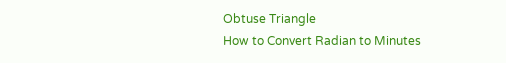Obtuse Triangle
How to Convert Radian to Minutes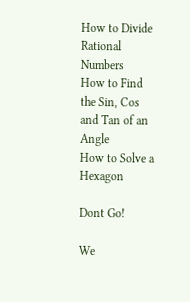How to Divide Rational Numbers
How to Find the Sin, Cos and Tan of an Angle
How to Solve a Hexagon

Dont Go!

We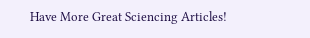Have More Great Sciencing Articles!